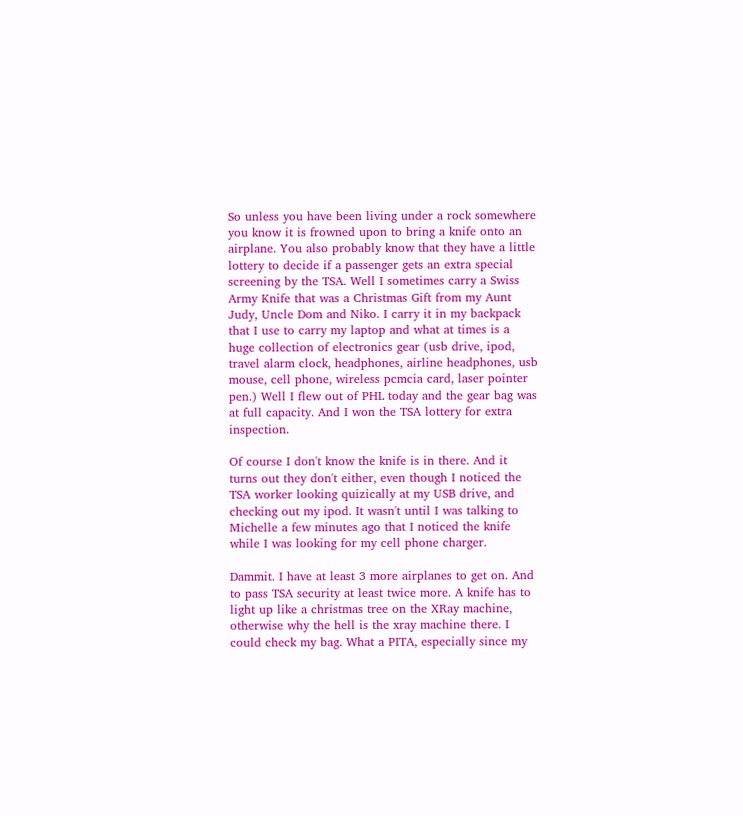So unless you have been living under a rock somewhere you know it is frowned upon to bring a knife onto an airplane. You also probably know that they have a little lottery to decide if a passenger gets an extra special screening by the TSA. Well I sometimes carry a Swiss Army Knife that was a Christmas Gift from my Aunt Judy, Uncle Dom and Niko. I carry it in my backpack that I use to carry my laptop and what at times is a huge collection of electronics gear (usb drive, ipod, travel alarm clock, headphones, airline headphones, usb mouse, cell phone, wireless pcmcia card, laser pointer pen.) Well I flew out of PHL today and the gear bag was at full capacity. And I won the TSA lottery for extra inspection.

Of course I don't know the knife is in there. And it turns out they don't either, even though I noticed the TSA worker looking quizically at my USB drive, and checking out my ipod. It wasn't until I was talking to Michelle a few minutes ago that I noticed the knife while I was looking for my cell phone charger.

Dammit. I have at least 3 more airplanes to get on. And to pass TSA security at least twice more. A knife has to light up like a christmas tree on the XRay machine, otherwise why the hell is the xray machine there. I could check my bag. What a PITA, especially since my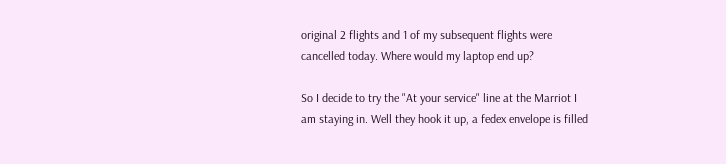original 2 flights and 1 of my subsequent flights were cancelled today. Where would my laptop end up?

So I decide to try the "At your service" line at the Marriot I am staying in. Well they hook it up, a fedex envelope is filled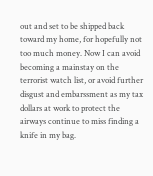out and set to be shipped back toward my home, for hopefully not too much money. Now I can avoid becoming a mainstay on the terrorist watch list, or avoid further disgust and embarssment as my tax dollars at work to protect the airways continue to miss finding a knife in my bag.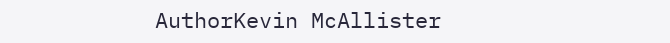AuthorKevin McAllister